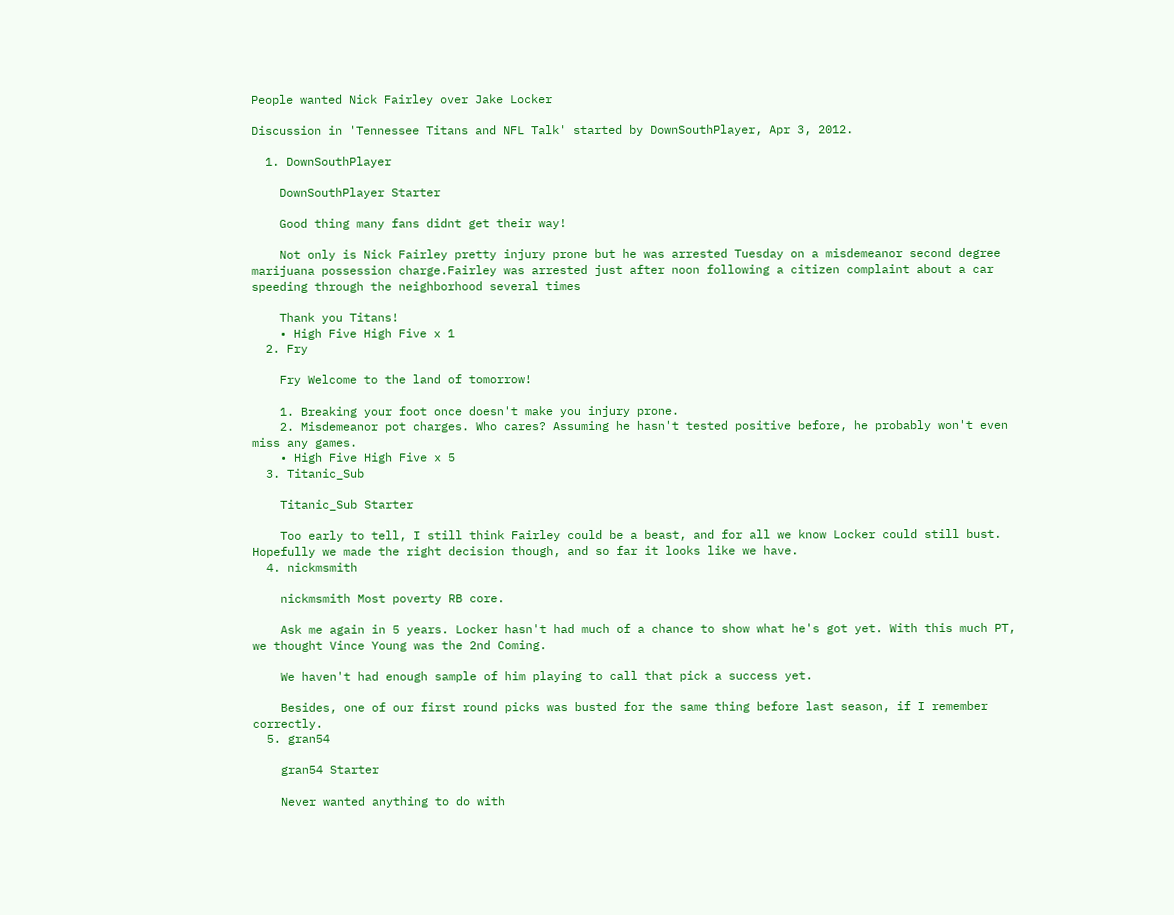People wanted Nick Fairley over Jake Locker

Discussion in 'Tennessee Titans and NFL Talk' started by DownSouthPlayer, Apr 3, 2012.

  1. DownSouthPlayer

    DownSouthPlayer Starter

    Good thing many fans didnt get their way!

    Not only is Nick Fairley pretty injury prone but he was arrested Tuesday on a misdemeanor second degree marijuana possession charge.Fairley was arrested just after noon following a citizen complaint about a car speeding through the neighborhood several times

    Thank you Titans!
    • High Five High Five x 1
  2. Fry

    Fry Welcome to the land of tomorrow!

    1. Breaking your foot once doesn't make you injury prone.
    2. Misdemeanor pot charges. Who cares? Assuming he hasn't tested positive before, he probably won't even miss any games.
    • High Five High Five x 5
  3. Titanic_Sub

    Titanic_Sub Starter

    Too early to tell, I still think Fairley could be a beast, and for all we know Locker could still bust. Hopefully we made the right decision though, and so far it looks like we have.
  4. nickmsmith

    nickmsmith Most poverty RB core.

    Ask me again in 5 years. Locker hasn't had much of a chance to show what he's got yet. With this much PT, we thought Vince Young was the 2nd Coming.

    We haven't had enough sample of him playing to call that pick a success yet.

    Besides, one of our first round picks was busted for the same thing before last season, if I remember correctly.
  5. gran54

    gran54 Starter

    Never wanted anything to do with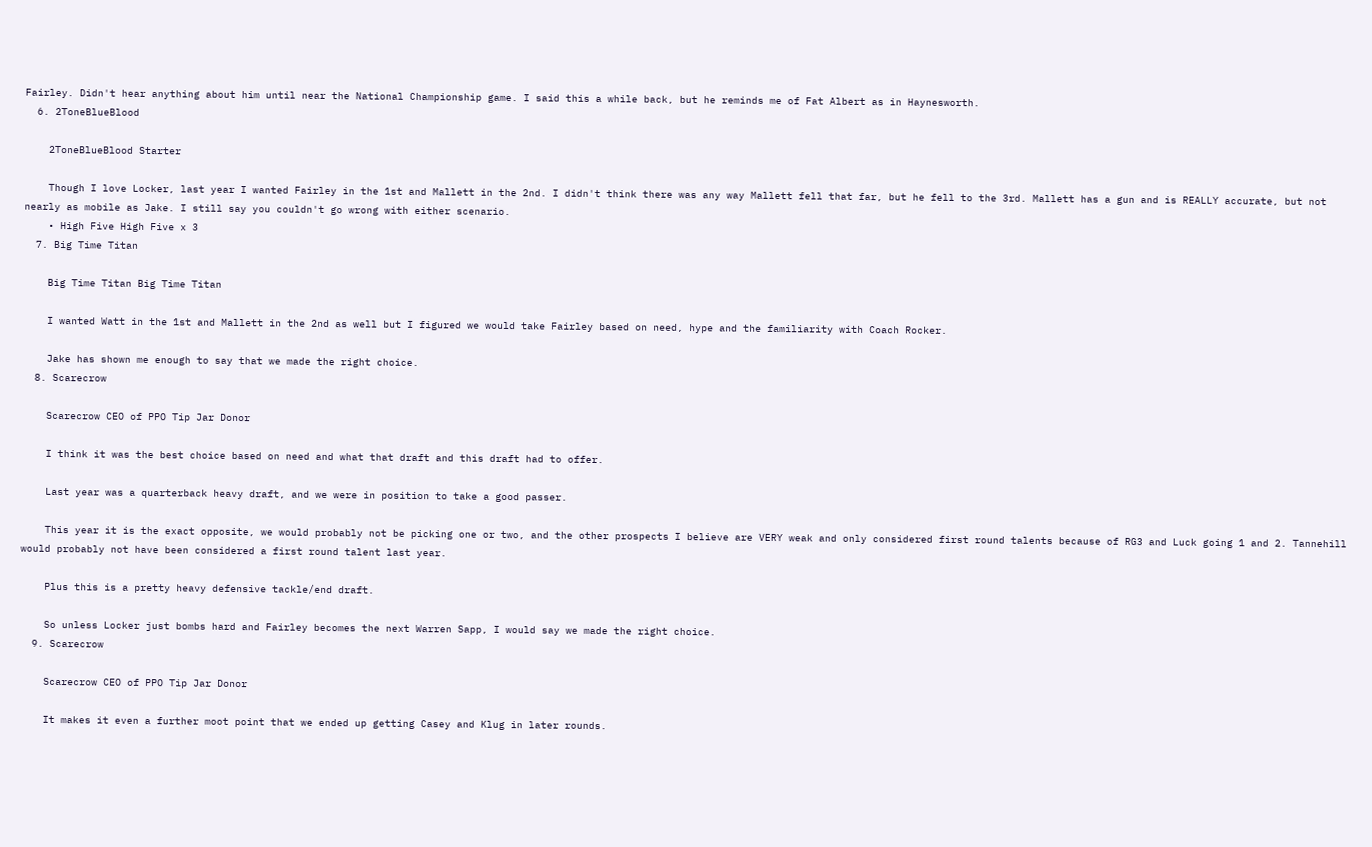Fairley. Didn't hear anything about him until near the National Championship game. I said this a while back, but he reminds me of Fat Albert as in Haynesworth.
  6. 2ToneBlueBlood

    2ToneBlueBlood Starter

    Though I love Locker, last year I wanted Fairley in the 1st and Mallett in the 2nd. I didn't think there was any way Mallett fell that far, but he fell to the 3rd. Mallett has a gun and is REALLY accurate, but not nearly as mobile as Jake. I still say you couldn't go wrong with either scenario.
    • High Five High Five x 3
  7. Big Time Titan

    Big Time Titan Big Time Titan

    I wanted Watt in the 1st and Mallett in the 2nd as well but I figured we would take Fairley based on need, hype and the familiarity with Coach Rocker.

    Jake has shown me enough to say that we made the right choice.
  8. Scarecrow

    Scarecrow CEO of PPO Tip Jar Donor

    I think it was the best choice based on need and what that draft and this draft had to offer.

    Last year was a quarterback heavy draft, and we were in position to take a good passer.

    This year it is the exact opposite, we would probably not be picking one or two, and the other prospects I believe are VERY weak and only considered first round talents because of RG3 and Luck going 1 and 2. Tannehill would probably not have been considered a first round talent last year.

    Plus this is a pretty heavy defensive tackle/end draft.

    So unless Locker just bombs hard and Fairley becomes the next Warren Sapp, I would say we made the right choice.
  9. Scarecrow

    Scarecrow CEO of PPO Tip Jar Donor

    It makes it even a further moot point that we ended up getting Casey and Klug in later rounds.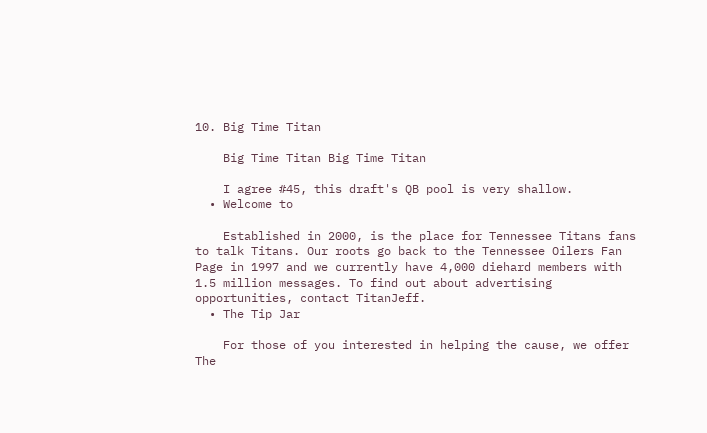10. Big Time Titan

    Big Time Titan Big Time Titan

    I agree #45, this draft's QB pool is very shallow.
  • Welcome to

    Established in 2000, is the place for Tennessee Titans fans to talk Titans. Our roots go back to the Tennessee Oilers Fan Page in 1997 and we currently have 4,000 diehard members with 1.5 million messages. To find out about advertising opportunities, contact TitanJeff.
  • The Tip Jar

    For those of you interested in helping the cause, we offer The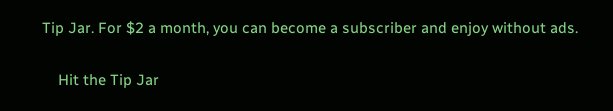Tip Jar. For $2 a month, you can become a subscriber and enjoy without ads.

    Hit the Tip Jar